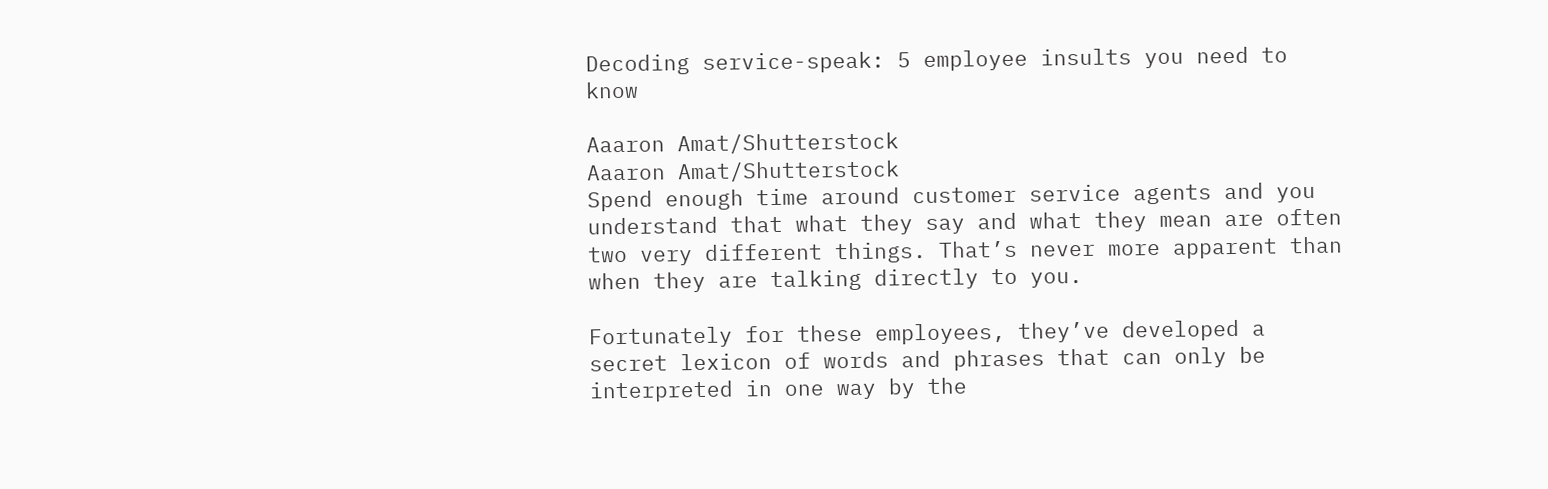Decoding service-speak: 5 employee insults you need to know

Aaaron Amat/Shutterstock
Aaaron Amat/Shutterstock
Spend enough time around customer service agents and you understand that what they say and what they mean are often two very different things. That’s never more apparent than when they are talking directly to you.

Fortunately for these employees, they’ve developed a secret lexicon of words and phrases that can only be interpreted in one way by the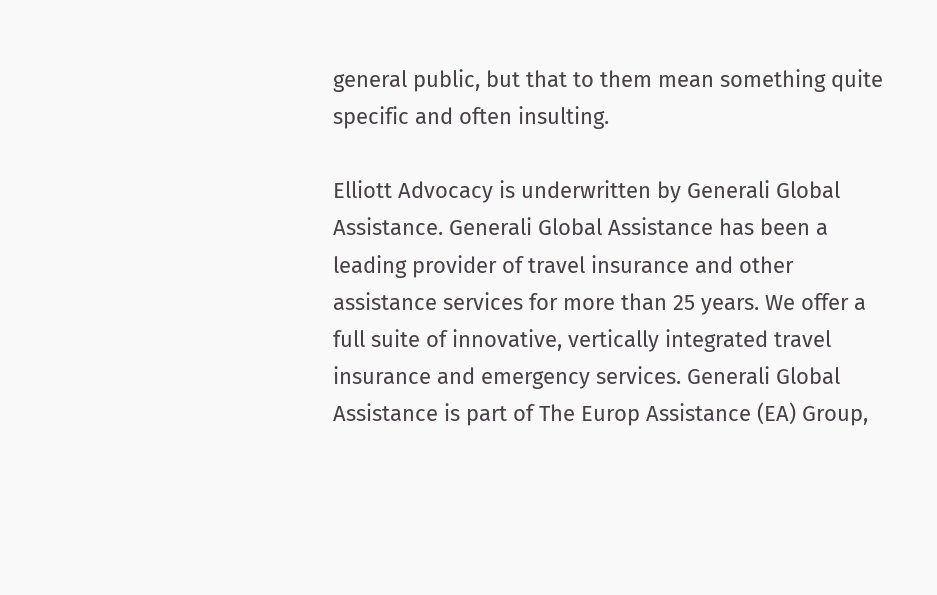general public, but that to them mean something quite specific and often insulting.

Elliott Advocacy is underwritten by Generali Global Assistance. Generali Global Assistance has been a leading provider of travel insurance and other assistance services for more than 25 years. We offer a full suite of innovative, vertically integrated travel insurance and emergency services. Generali Global Assistance is part of The Europ Assistance (EA) Group,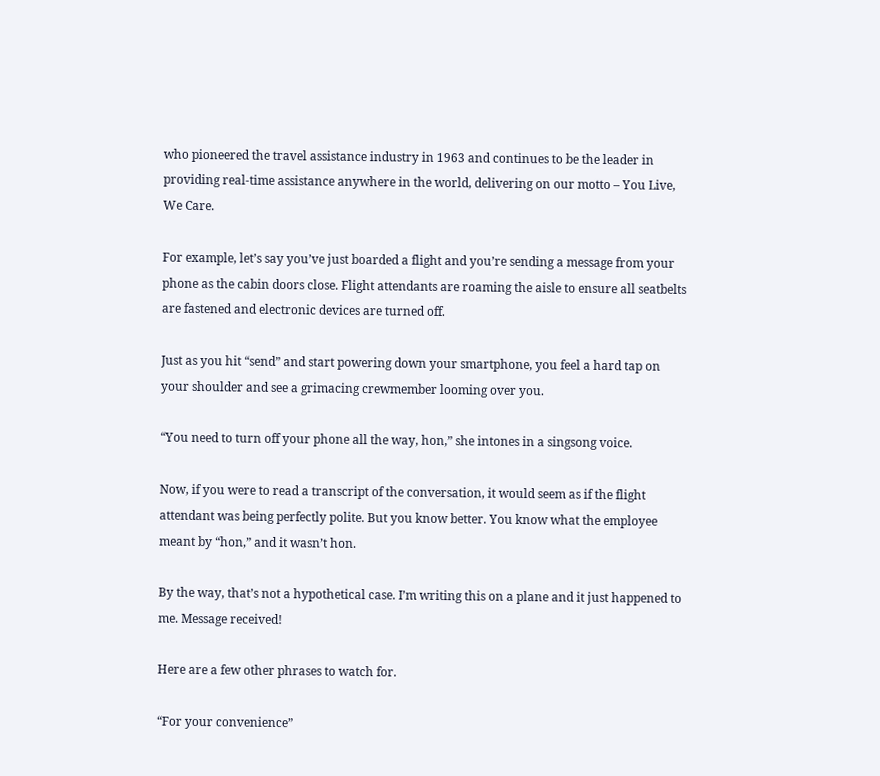who pioneered the travel assistance industry in 1963 and continues to be the leader in providing real-time assistance anywhere in the world, delivering on our motto – You Live, We Care.

For example, let’s say you’ve just boarded a flight and you’re sending a message from your phone as the cabin doors close. Flight attendants are roaming the aisle to ensure all seatbelts are fastened and electronic devices are turned off.

Just as you hit “send” and start powering down your smartphone, you feel a hard tap on your shoulder and see a grimacing crewmember looming over you.

“You need to turn off your phone all the way, hon,” she intones in a singsong voice.

Now, if you were to read a transcript of the conversation, it would seem as if the flight attendant was being perfectly polite. But you know better. You know what the employee meant by “hon,” and it wasn’t hon.

By the way, that’s not a hypothetical case. I’m writing this on a plane and it just happened to me. Message received!

Here are a few other phrases to watch for.

“For your convenience”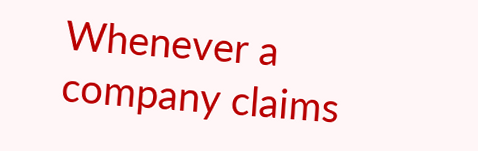Whenever a company claims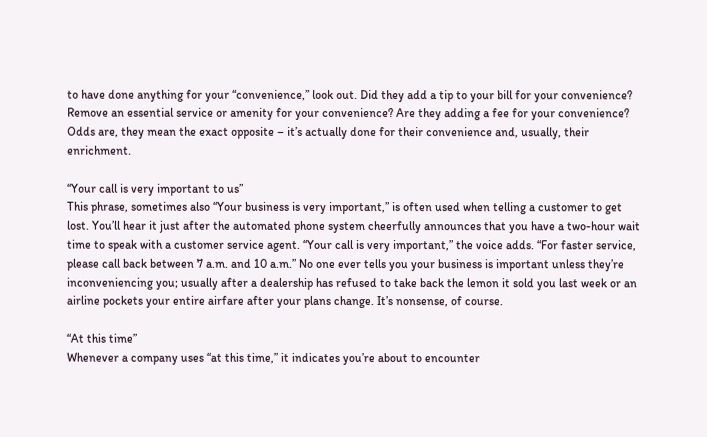to have done anything for your “convenience,” look out. Did they add a tip to your bill for your convenience? Remove an essential service or amenity for your convenience? Are they adding a fee for your convenience? Odds are, they mean the exact opposite – it’s actually done for their convenience and, usually, their enrichment.

“Your call is very important to us”
This phrase, sometimes also “Your business is very important,” is often used when telling a customer to get lost. You’ll hear it just after the automated phone system cheerfully announces that you have a two-hour wait time to speak with a customer service agent. “Your call is very important,” the voice adds. “For faster service, please call back between 7 a.m. and 10 a.m.” No one ever tells you your business is important unless they’re inconveniencing you; usually after a dealership has refused to take back the lemon it sold you last week or an airline pockets your entire airfare after your plans change. It’s nonsense, of course.

“At this time”
Whenever a company uses “at this time,” it indicates you’re about to encounter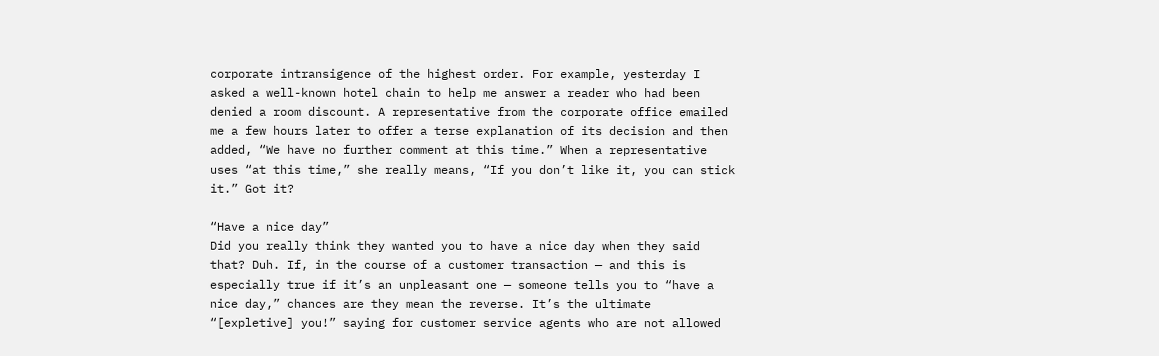corporate intransigence of the highest order. For example, yesterday I asked a well-known hotel chain to help me answer a reader who had been denied a room discount. A representative from the corporate office emailed me a few hours later to offer a terse explanation of its decision and then added, “We have no further comment at this time.” When a representative uses “at this time,” she really means, “If you don’t like it, you can stick it.” Got it?

“Have a nice day”
Did you really think they wanted you to have a nice day when they said that? Duh. If, in the course of a customer transaction — and this is especially true if it’s an unpleasant one — someone tells you to “have a nice day,” chances are they mean the reverse. It’s the ultimate “[expletive] you!” saying for customer service agents who are not allowed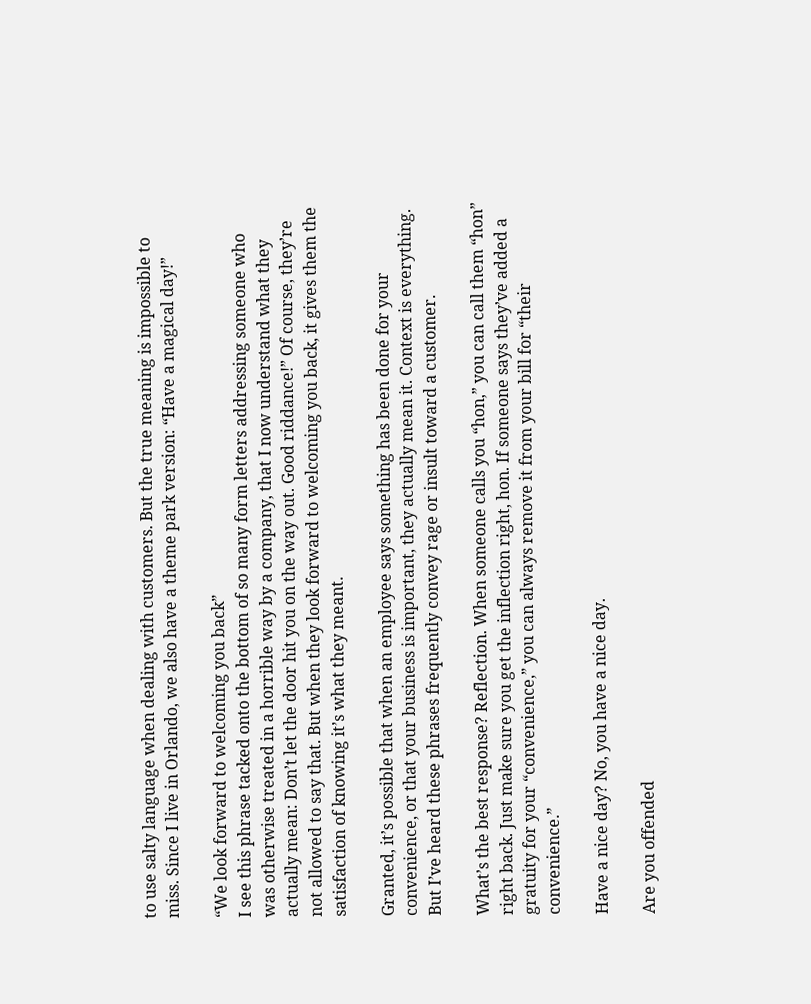to use salty language when dealing with customers. But the true meaning is impossible to miss. Since I live in Orlando, we also have a theme park version: “Have a magical day!”

“We look forward to welcoming you back”
I see this phrase tacked onto the bottom of so many form letters addressing someone who was otherwise treated in a horrible way by a company, that I now understand what they actually mean: Don’t let the door hit you on the way out. Good riddance!” Of course, they’re not allowed to say that. But when they look forward to welcoming you back, it gives them the satisfaction of knowing it’s what they meant.

Granted, it’s possible that when an employee says something has been done for your convenience, or that your business is important, they actually mean it. Context is everything. But I’ve heard these phrases frequently convey rage or insult toward a customer.

What’s the best response? Reflection. When someone calls you “hon,” you can call them “hon” right back. Just make sure you get the inflection right, hon. If someone says they’ve added a gratuity for your “convenience,” you can always remove it from your bill for “their convenience.”

Have a nice day? No, you have a nice day.

Are you offended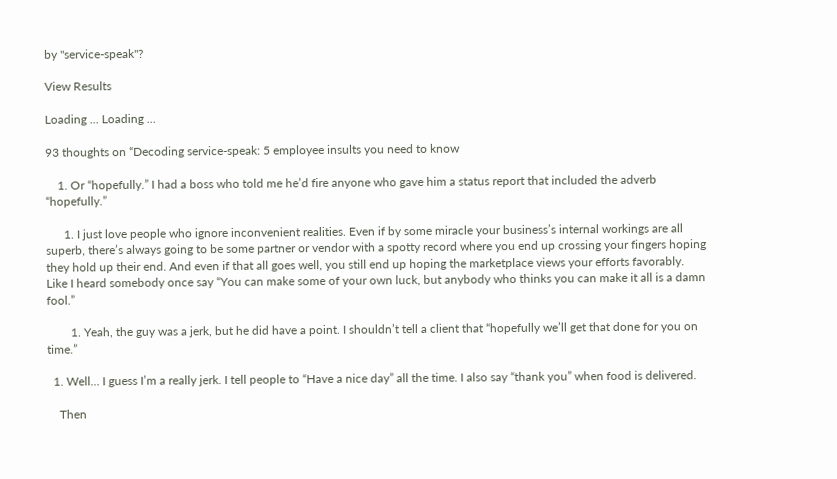by "service-speak"?

View Results

Loading ... Loading ...

93 thoughts on “Decoding service-speak: 5 employee insults you need to know

    1. Or “hopefully.” I had a boss who told me he’d fire anyone who gave him a status report that included the adverb “hopefully.”

      1. I just love people who ignore inconvenient realities. Even if by some miracle your business’s internal workings are all superb, there’s always going to be some partner or vendor with a spotty record where you end up crossing your fingers hoping they hold up their end. And even if that all goes well, you still end up hoping the marketplace views your efforts favorably. Like I heard somebody once say “You can make some of your own luck, but anybody who thinks you can make it all is a damn fool.”

        1. Yeah, the guy was a jerk, but he did have a point. I shouldn’t tell a client that “hopefully we’ll get that done for you on time.”

  1. Well… I guess I’m a really jerk. I tell people to “Have a nice day” all the time. I also say “thank you” when food is delivered.

    Then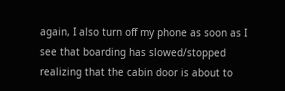again, I also turn off my phone as soon as I see that boarding has slowed/stopped realizing that the cabin door is about to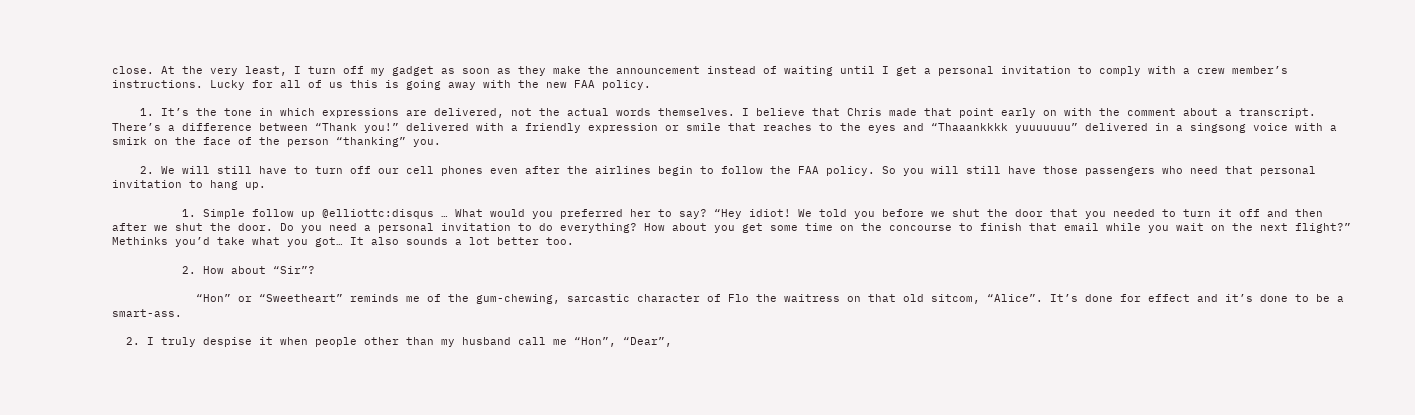close. At the very least, I turn off my gadget as soon as they make the announcement instead of waiting until I get a personal invitation to comply with a crew member’s instructions. Lucky for all of us this is going away with the new FAA policy.

    1. It’s the tone in which expressions are delivered, not the actual words themselves. I believe that Chris made that point early on with the comment about a transcript. There’s a difference between “Thank you!” delivered with a friendly expression or smile that reaches to the eyes and “Thaaankkkk yuuuuuuu” delivered in a singsong voice with a smirk on the face of the person “thanking” you.

    2. We will still have to turn off our cell phones even after the airlines begin to follow the FAA policy. So you will still have those passengers who need that personal invitation to hang up.

          1. Simple follow up @elliottc:disqus … What would you preferred her to say? “Hey idiot! We told you before we shut the door that you needed to turn it off and then after we shut the door. Do you need a personal invitation to do everything? How about you get some time on the concourse to finish that email while you wait on the next flight?” Methinks you’d take what you got… It also sounds a lot better too.

          2. How about “Sir”?

            “Hon” or “Sweetheart” reminds me of the gum-chewing, sarcastic character of Flo the waitress on that old sitcom, “Alice”. It’s done for effect and it’s done to be a smart-ass.

  2. I truly despise it when people other than my husband call me “Hon”, “Dear”,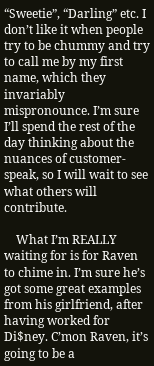“Sweetie”, “Darling” etc. I don’t like it when people try to be chummy and try to call me by my first name, which they invariably mispronounce. I’m sure I’ll spend the rest of the day thinking about the nuances of customer-speak, so I will wait to see what others will contribute.

    What I’m REALLY waiting for is for Raven to chime in. I’m sure he’s got some great examples from his girlfriend, after having worked for Di$ney. C’mon Raven, it’s going to be a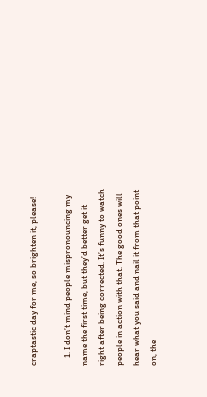craptastic day for me, so brighten it, please!

    1. I don’t mind people mispronouncing my name the first time, but they’d better get it right after being corrected. It’s funny to watch people in action with that. The good ones will hear what you said and nail it from that point on, the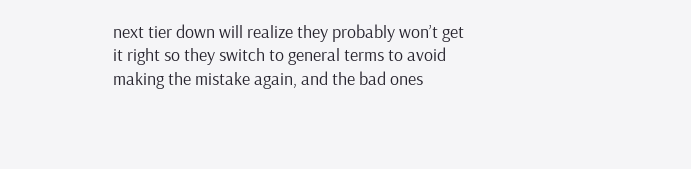next tier down will realize they probably won’t get it right so they switch to general terms to avoid making the mistake again, and the bad ones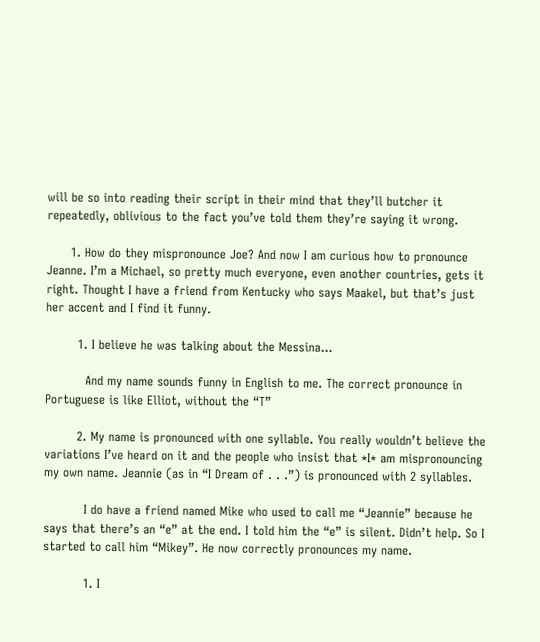will be so into reading their script in their mind that they’ll butcher it repeatedly, oblivious to the fact you’ve told them they’re saying it wrong.

      1. How do they mispronounce Joe? And now I am curious how to pronounce Jeanne. I’m a Michael, so pretty much everyone, even another countries, gets it right. Thought I have a friend from Kentucky who says Maakel, but that’s just her accent and I find it funny.

        1. I believe he was talking about the Messina…

          And my name sounds funny in English to me. The correct pronounce in Portuguese is like Elliot, without the “T”

        2. My name is pronounced with one syllable. You really wouldn’t believe the variations I’ve heard on it and the people who insist that *I* am mispronouncing my own name. Jeannie (as in “I Dream of . . .”) is pronounced with 2 syllables.

          I do have a friend named Mike who used to call me “Jeannie” because he says that there’s an “e” at the end. I told him the “e” is silent. Didn’t help. So I started to call him “Mikey”. He now correctly pronounces my name.

          1. I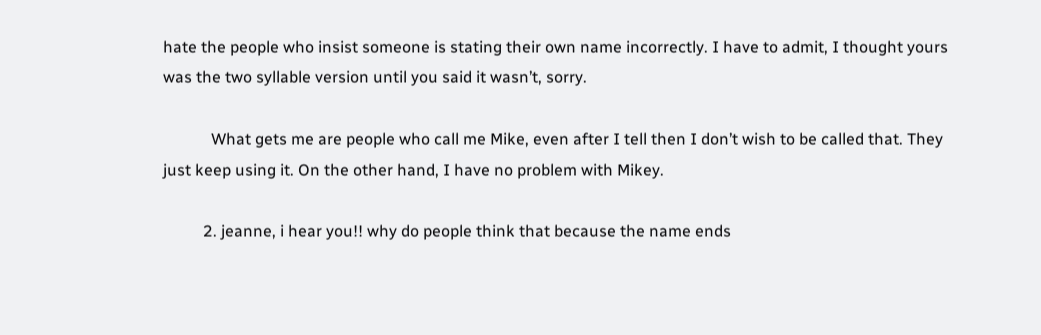hate the people who insist someone is stating their own name incorrectly. I have to admit, I thought yours was the two syllable version until you said it wasn’t, sorry.

            What gets me are people who call me Mike, even after I tell then I don’t wish to be called that. They just keep using it. On the other hand, I have no problem with Mikey.

          2. jeanne, i hear you!! why do people think that because the name ends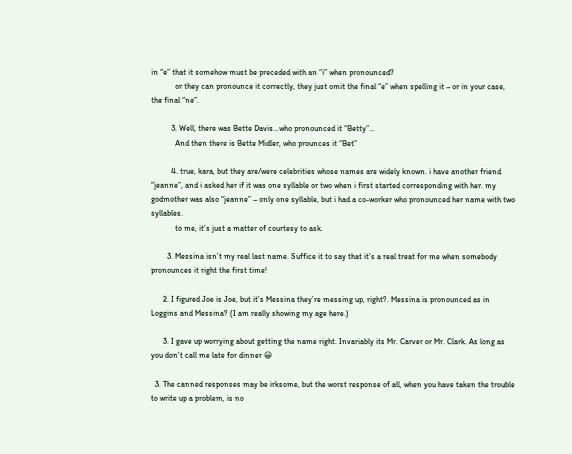in “e” that it somehow must be preceded with an “i” when pronounced?
            or they can pronounce it correctly, they just omit the final “e” when spelling it – or in your case, the final “ne”.

          3. Well, there was Bette Davis…who pronounced it “Betty”…
            And then there is Bette Midler, who prounces it “Bet”

          4. true, kara, but they are/were celebrities whose names are widely known. i have another friend “jeanne”, and i asked her if it was one syllable or two when i first started corresponding with her. my godmother was also “jeanne” – only one syllable, but i had a co-worker who pronounced her name with two syllables.
            to me, it’s just a matter of courtesy to ask.

        3. Messina isn’t my real last name. Suffice it to say that it’s a real treat for me when somebody pronounces it right the first time!

      2. I figured Joe is Joe, but it’s Messina they’re messing up, right?. Messina is pronounced as in Loggins and Messina? (I am really showing my age here.)

      3. I gave up worrying about getting the name right. Invariably its Mr. Carver or Mr. Clark. As long as you don’t call me late for dinner 😀

  3. The canned responses may be irksome, but the worst response of all, when you have taken the trouble to write up a problem, is no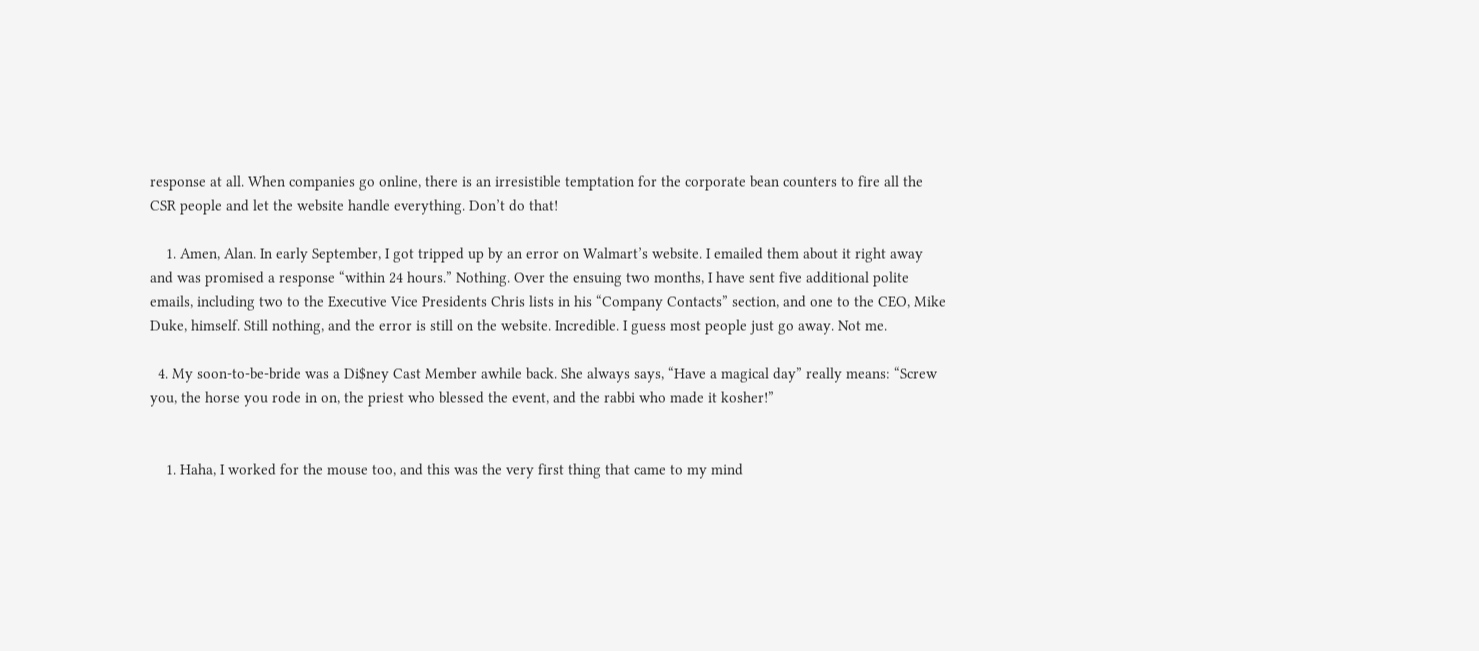response at all. When companies go online, there is an irresistible temptation for the corporate bean counters to fire all the CSR people and let the website handle everything. Don’t do that!

    1. Amen, Alan. In early September, I got tripped up by an error on Walmart’s website. I emailed them about it right away and was promised a response “within 24 hours.” Nothing. Over the ensuing two months, I have sent five additional polite emails, including two to the Executive Vice Presidents Chris lists in his “Company Contacts” section, and one to the CEO, Mike Duke, himself. Still nothing, and the error is still on the website. Incredible. I guess most people just go away. Not me.

  4. My soon-to-be-bride was a Di$ney Cast Member awhile back. She always says, “Have a magical day” really means: “Screw you, the horse you rode in on, the priest who blessed the event, and the rabbi who made it kosher!”


    1. Haha, I worked for the mouse too, and this was the very first thing that came to my mind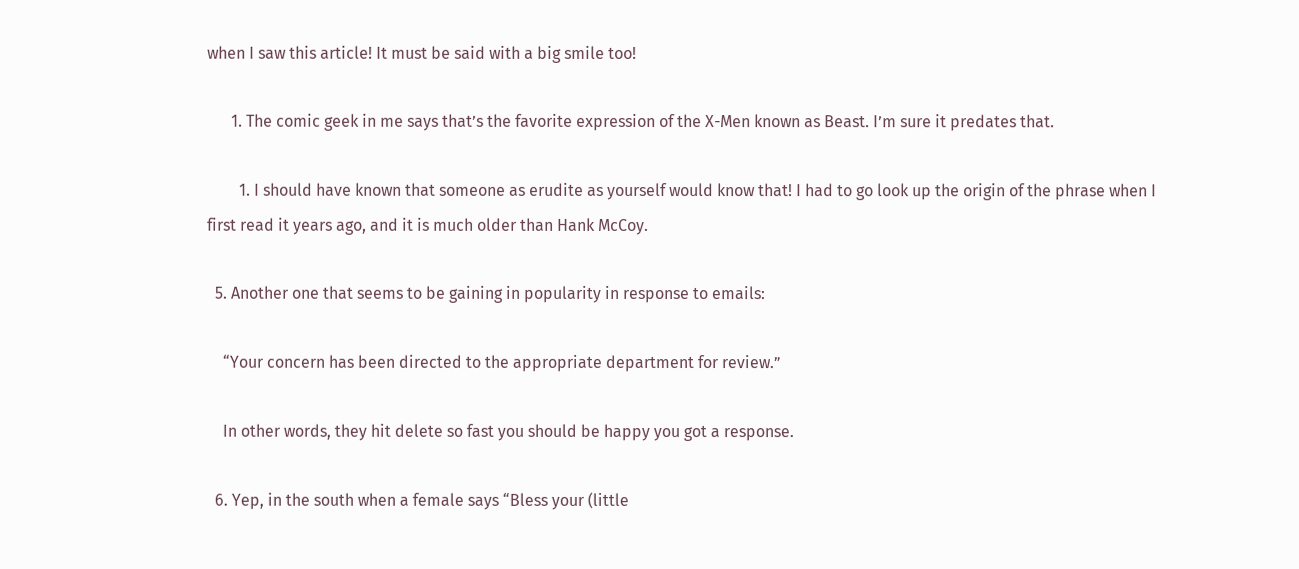when I saw this article! It must be said with a big smile too!

      1. The comic geek in me says that’s the favorite expression of the X-Men known as Beast. I’m sure it predates that.

        1. I should have known that someone as erudite as yourself would know that! I had to go look up the origin of the phrase when I first read it years ago, and it is much older than Hank McCoy.

  5. Another one that seems to be gaining in popularity in response to emails:

    “Your concern has been directed to the appropriate department for review.”

    In other words, they hit delete so fast you should be happy you got a response.

  6. Yep, in the south when a female says “Bless your (little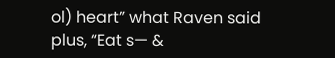ol) heart” what Raven said plus, “Eat s— &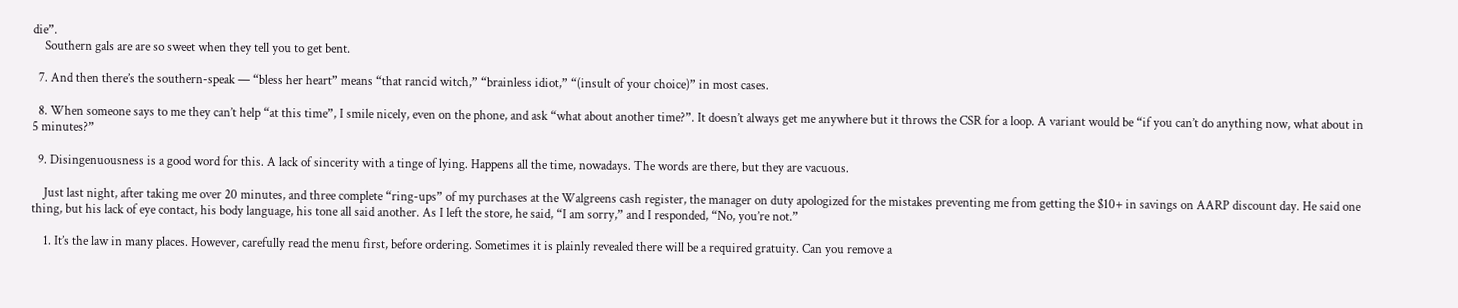die”.
    Southern gals are are so sweet when they tell you to get bent.

  7. And then there’s the southern-speak — “bless her heart” means “that rancid witch,” “brainless idiot,” “(insult of your choice)” in most cases.

  8. When someone says to me they can’t help “at this time”, I smile nicely, even on the phone, and ask “what about another time?”. It doesn’t always get me anywhere but it throws the CSR for a loop. A variant would be “if you can’t do anything now, what about in 5 minutes?”

  9. Disingenuousness is a good word for this. A lack of sincerity with a tinge of lying. Happens all the time, nowadays. The words are there, but they are vacuous.

    Just last night, after taking me over 20 minutes, and three complete “ring-ups” of my purchases at the Walgreens cash register, the manager on duty apologized for the mistakes preventing me from getting the $10+ in savings on AARP discount day. He said one thing, but his lack of eye contact, his body language, his tone all said another. As I left the store, he said, “I am sorry,” and I responded, “No, you’re not.”

    1. It’s the law in many places. However, carefully read the menu first, before ordering. Sometimes it is plainly revealed there will be a required gratuity. Can you remove a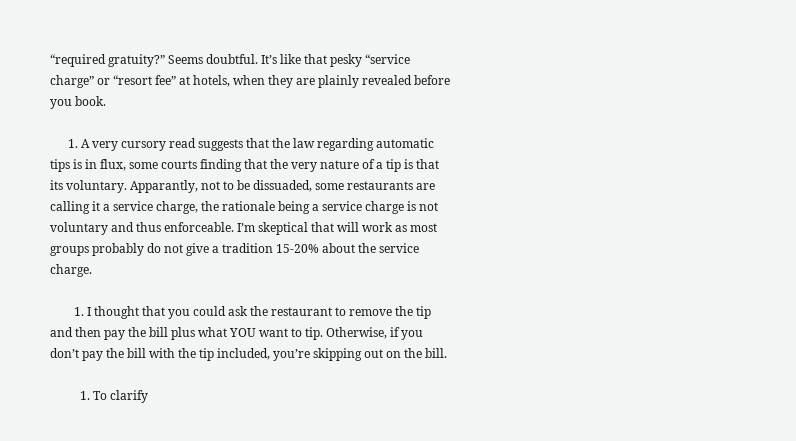“required gratuity?” Seems doubtful. It’s like that pesky “service charge” or “resort fee” at hotels, when they are plainly revealed before you book.

      1. A very cursory read suggests that the law regarding automatic tips is in flux, some courts finding that the very nature of a tip is that its voluntary. Apparantly, not to be dissuaded, some restaurants are calling it a service charge, the rationale being a service charge is not voluntary and thus enforceable. I’m skeptical that will work as most groups probably do not give a tradition 15-20% about the service charge.

        1. I thought that you could ask the restaurant to remove the tip and then pay the bill plus what YOU want to tip. Otherwise, if you don’t pay the bill with the tip included, you’re skipping out on the bill.

          1. To clarify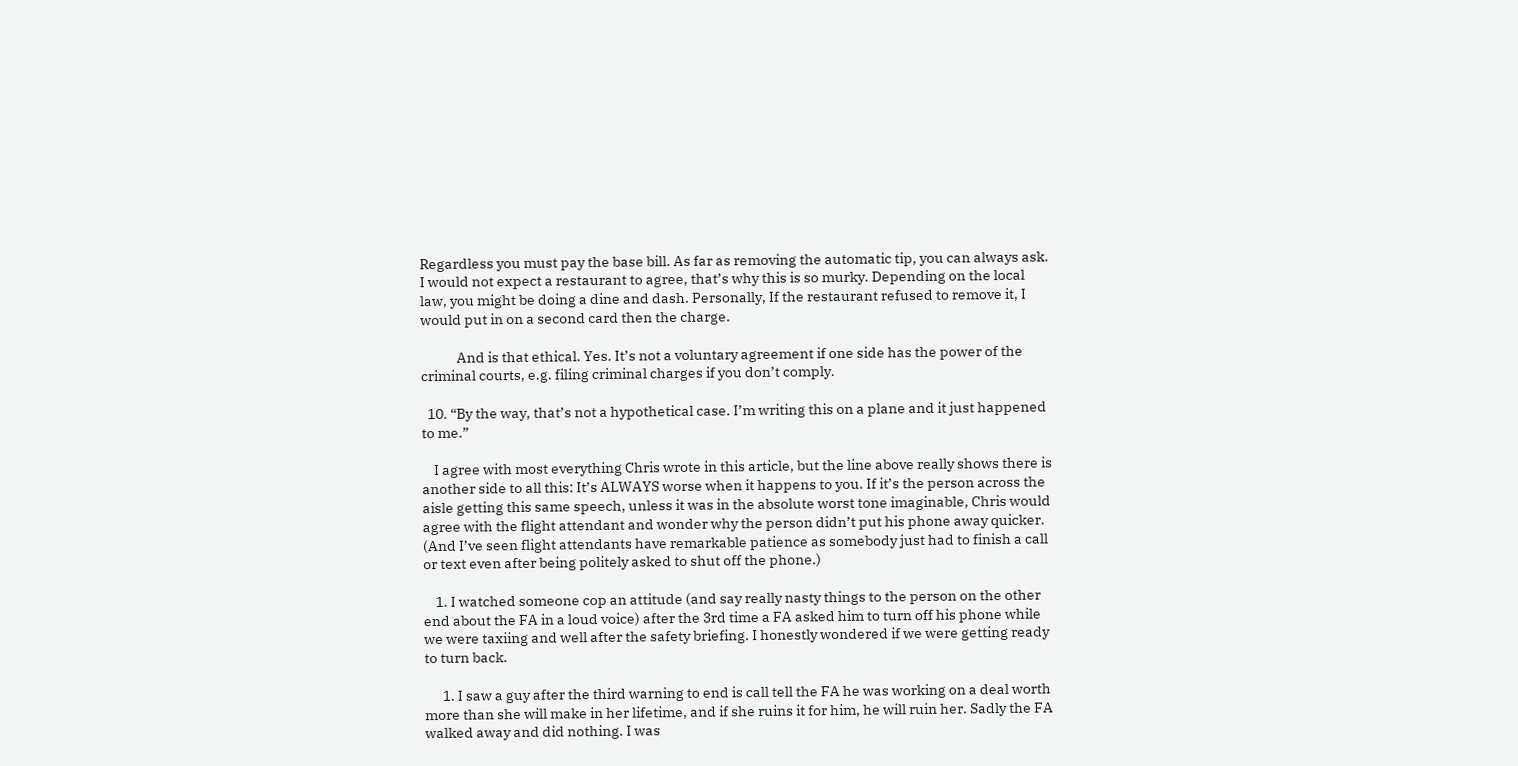Regardless you must pay the base bill. As far as removing the automatic tip, you can always ask. I would not expect a restaurant to agree, that’s why this is so murky. Depending on the local law, you might be doing a dine and dash. Personally, If the restaurant refused to remove it, I would put in on a second card then the charge.

            And is that ethical. Yes. It’s not a voluntary agreement if one side has the power of the criminal courts, e.g. filing criminal charges if you don’t comply.

  10. “By the way, that’s not a hypothetical case. I’m writing this on a plane and it just happened to me.”

    I agree with most everything Chris wrote in this article, but the line above really shows there is another side to all this: It’s ALWAYS worse when it happens to you. If it’s the person across the aisle getting this same speech, unless it was in the absolute worst tone imaginable, Chris would agree with the flight attendant and wonder why the person didn’t put his phone away quicker. (And I’ve seen flight attendants have remarkable patience as somebody just had to finish a call or text even after being politely asked to shut off the phone.)

    1. I watched someone cop an attitude (and say really nasty things to the person on the other end about the FA in a loud voice) after the 3rd time a FA asked him to turn off his phone while we were taxiing and well after the safety briefing. I honestly wondered if we were getting ready to turn back.

      1. I saw a guy after the third warning to end is call tell the FA he was working on a deal worth more than she will make in her lifetime, and if she ruins it for him, he will ruin her. Sadly the FA walked away and did nothing. I was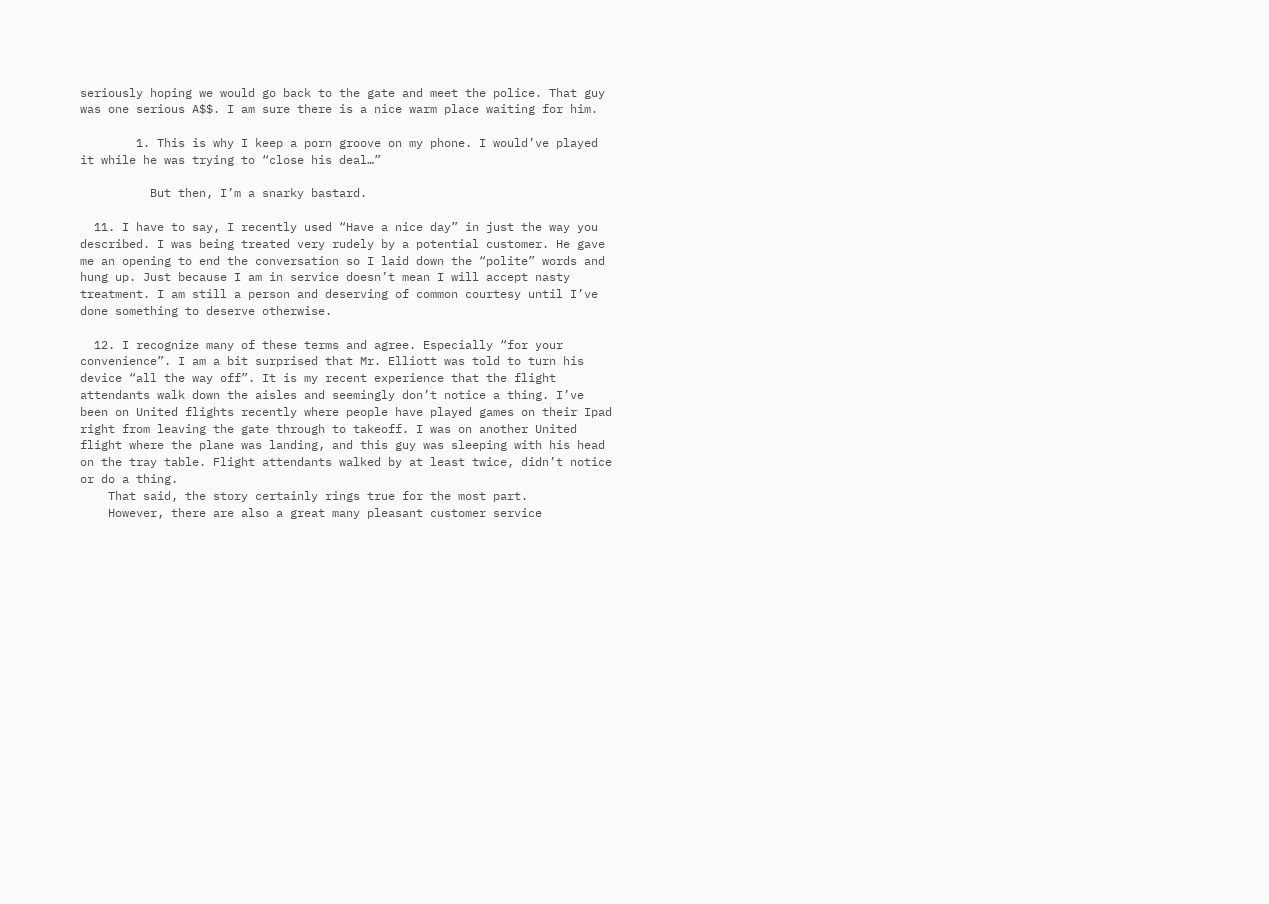seriously hoping we would go back to the gate and meet the police. That guy was one serious A$$. I am sure there is a nice warm place waiting for him.

        1. This is why I keep a porn groove on my phone. I would’ve played it while he was trying to “close his deal…”

          But then, I’m a snarky bastard.

  11. I have to say, I recently used “Have a nice day” in just the way you described. I was being treated very rudely by a potential customer. He gave me an opening to end the conversation so I laid down the “polite” words and hung up. Just because I am in service doesn’t mean I will accept nasty treatment. I am still a person and deserving of common courtesy until I’ve done something to deserve otherwise.

  12. I recognize many of these terms and agree. Especially “for your convenience”. I am a bit surprised that Mr. Elliott was told to turn his device “all the way off”. It is my recent experience that the flight attendants walk down the aisles and seemingly don’t notice a thing. I’ve been on United flights recently where people have played games on their Ipad right from leaving the gate through to takeoff. I was on another United flight where the plane was landing, and this guy was sleeping with his head on the tray table. Flight attendants walked by at least twice, didn’t notice or do a thing.
    That said, the story certainly rings true for the most part.
    However, there are also a great many pleasant customer service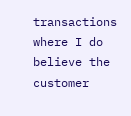transactions where I do believe the customer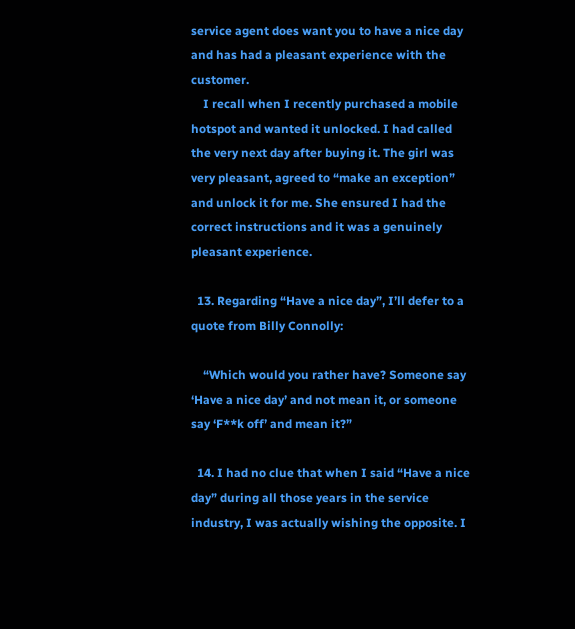service agent does want you to have a nice day and has had a pleasant experience with the customer.
    I recall when I recently purchased a mobile hotspot and wanted it unlocked. I had called the very next day after buying it. The girl was very pleasant, agreed to “make an exception” and unlock it for me. She ensured I had the correct instructions and it was a genuinely pleasant experience.

  13. Regarding “Have a nice day”, I’ll defer to a quote from Billy Connolly:

    “Which would you rather have? Someone say ‘Have a nice day’ and not mean it, or someone say ‘F**k off’ and mean it?”

  14. I had no clue that when I said “Have a nice day” during all those years in the service industry, I was actually wishing the opposite. I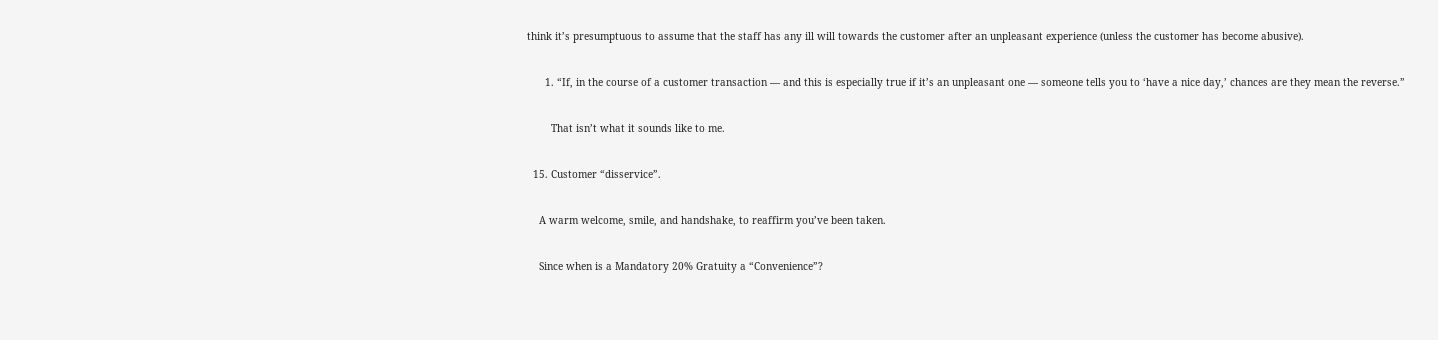think it’s presumptuous to assume that the staff has any ill will towards the customer after an unpleasant experience (unless the customer has become abusive).

      1. “If, in the course of a customer transaction — and this is especially true if it’s an unpleasant one — someone tells you to ‘have a nice day,’ chances are they mean the reverse.”

        That isn’t what it sounds like to me.

  15. Customer “disservice”.

    A warm welcome, smile, and handshake, to reaffirm you’ve been taken.

    Since when is a Mandatory 20% Gratuity a “Convenience”?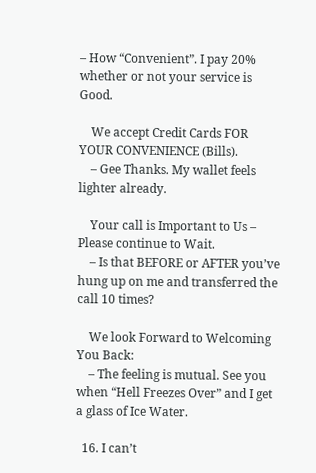– How “Convenient”. I pay 20% whether or not your service is Good.

    We accept Credit Cards FOR YOUR CONVENIENCE (Bills).
    – Gee Thanks. My wallet feels lighter already.

    Your call is Important to Us – Please continue to Wait.
    – Is that BEFORE or AFTER you’ve hung up on me and transferred the call 10 times?

    We look Forward to Welcoming You Back:
    – The feeling is mutual. See you when “Hell Freezes Over” and I get a glass of Ice Water.

  16. I can’t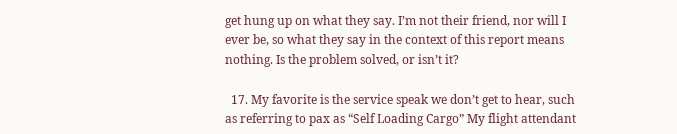get hung up on what they say. I’m not their friend, nor will I ever be, so what they say in the context of this report means nothing. Is the problem solved, or isn’t it?

  17. My favorite is the service speak we don’t get to hear, such as referring to pax as “Self Loading Cargo” My flight attendant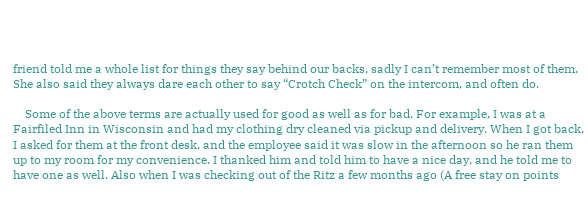friend told me a whole list for things they say behind our backs, sadly I can’t remember most of them. She also said they always dare each other to say “Crotch Check” on the intercom, and often do.

    Some of the above terms are actually used for good as well as for bad. For example, I was at a Fairfiled Inn in Wisconsin and had my clothing dry cleaned via pickup and delivery. When I got back, I asked for them at the front desk, and the employee said it was slow in the afternoon so he ran them up to my room for my convenience. I thanked him and told him to have a nice day, and he told me to have one as well. Also when I was checking out of the Ritz a few months ago (A free stay on points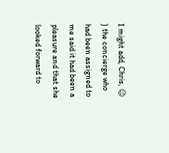I might add, Chris, 😉 ) the concierge who had been assigned to me said it had been a pleasure and that she looked forward to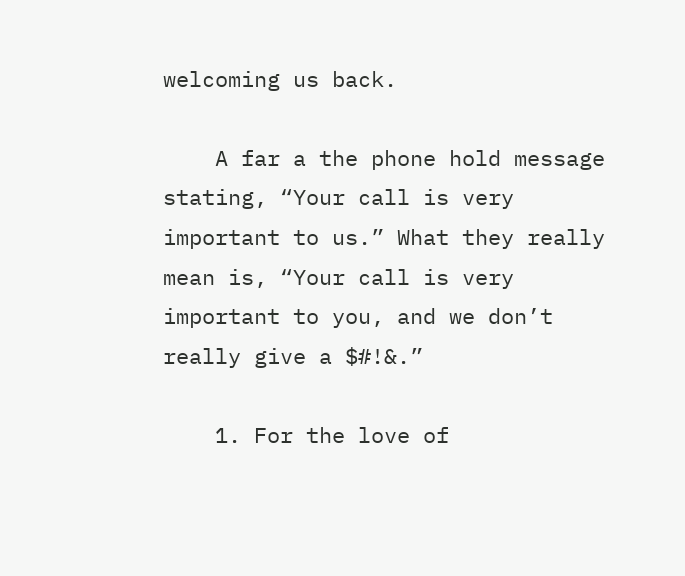welcoming us back.

    A far a the phone hold message stating, “Your call is very important to us.” What they really mean is, “Your call is very important to you, and we don’t really give a $#!&.”

    1. For the love of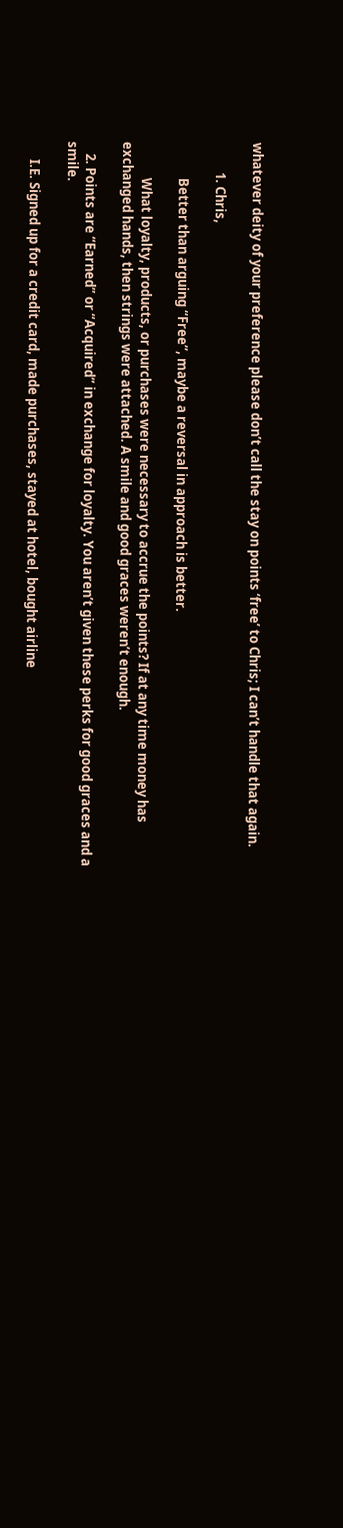whatever deity of your preference please don’t call the stay on points ‘free’ to Chris; I can’t handle that again.

          1. Chris,

            Better than arguing “Free”, maybe a reversal in approach is better.

            What loyalty, products, or purchases were necessary to accrue the points? If at any time money has exchanged hands, then strings were attached. A smile and good graces weren’t enough.

    2. Points are “Earned” or “Acquired” in exchange for loyalty. You aren’t given these perks for good graces and a smile.

      I.E. Signed up for a credit card, made purchases, stayed at hotel, bought airline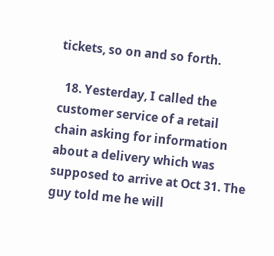tickets, so on and so forth.

  18. Yesterday, I called the customer service of a retail chain asking for information about a delivery which was supposed to arrive at Oct 31. The guy told me he will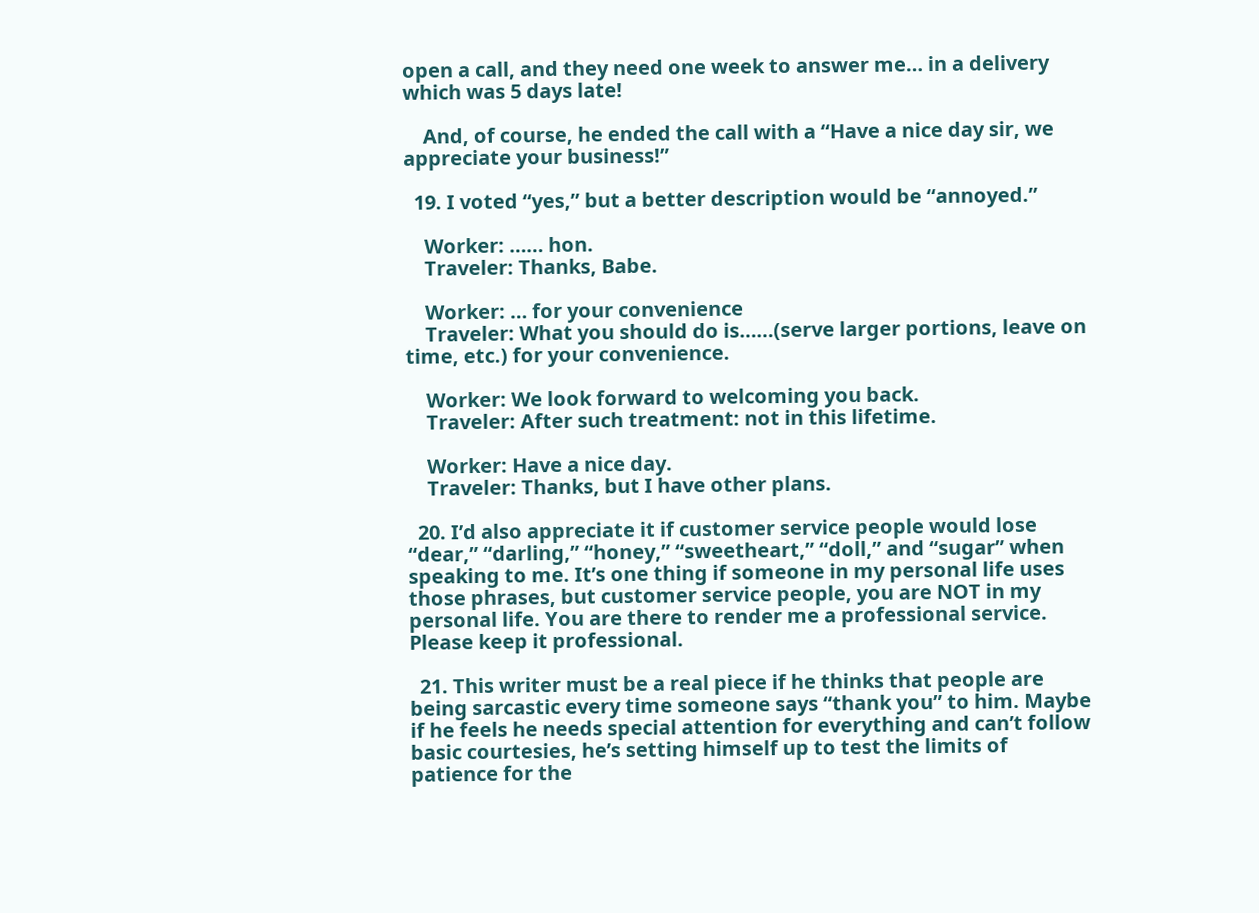open a call, and they need one week to answer me… in a delivery which was 5 days late!

    And, of course, he ended the call with a “Have a nice day sir, we appreciate your business!”

  19. I voted “yes,” but a better description would be “annoyed.”

    Worker: …… hon.
    Traveler: Thanks, Babe.

    Worker: … for your convenience
    Traveler: What you should do is……(serve larger portions, leave on time, etc.) for your convenience.

    Worker: We look forward to welcoming you back.
    Traveler: After such treatment: not in this lifetime.

    Worker: Have a nice day.
    Traveler: Thanks, but I have other plans.

  20. I’d also appreciate it if customer service people would lose “dear,” “darling,” “honey,” “sweetheart,” “doll,” and “sugar” when speaking to me. It’s one thing if someone in my personal life uses those phrases, but customer service people, you are NOT in my personal life. You are there to render me a professional service. Please keep it professional.

  21. This writer must be a real piece if he thinks that people are being sarcastic every time someone says “thank you” to him. Maybe if he feels he needs special attention for everything and can’t follow basic courtesies, he’s setting himself up to test the limits of patience for the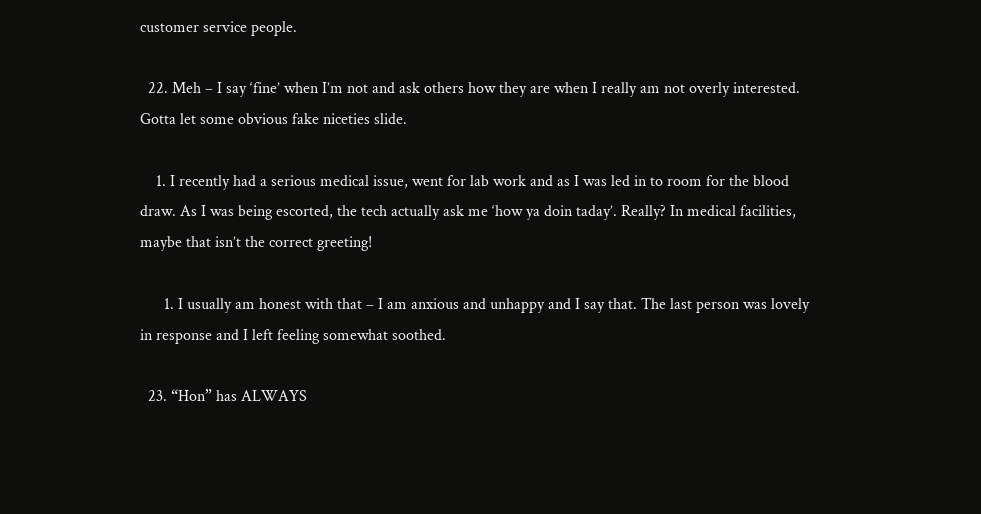customer service people.

  22. Meh – I say ‘fine’ when I’m not and ask others how they are when I really am not overly interested. Gotta let some obvious fake niceties slide.

    1. I recently had a serious medical issue, went for lab work and as I was led in to room for the blood draw. As I was being escorted, the tech actually ask me ‘how ya doin taday’. Really? In medical facilities, maybe that isn’t the correct greeting!

      1. I usually am honest with that – I am anxious and unhappy and I say that. The last person was lovely in response and I left feeling somewhat soothed.

  23. “Hon” has ALWAYS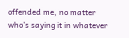offended me, no matter who’s saying it in whatever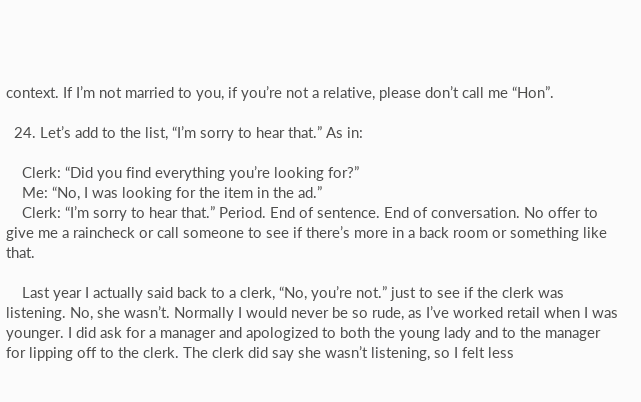context. If I’m not married to you, if you’re not a relative, please don’t call me “Hon”.

  24. Let’s add to the list, “I’m sorry to hear that.” As in:

    Clerk: “Did you find everything you’re looking for?”
    Me: “No, I was looking for the item in the ad.”
    Clerk: “I’m sorry to hear that.” Period. End of sentence. End of conversation. No offer to give me a raincheck or call someone to see if there’s more in a back room or something like that.

    Last year I actually said back to a clerk, “No, you’re not.” just to see if the clerk was listening. No, she wasn’t. Normally I would never be so rude, as I’ve worked retail when I was younger. I did ask for a manager and apologized to both the young lady and to the manager for lipping off to the clerk. The clerk did say she wasn’t listening, so I felt less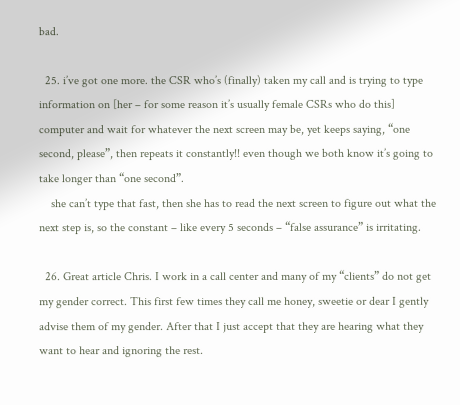bad.

  25. i’ve got one more. the CSR who’s (finally) taken my call and is trying to type information on [her – for some reason it’s usually female CSRs who do this] computer and wait for whatever the next screen may be, yet keeps saying, “one second, please”, then repeats it constantly!! even though we both know it’s going to take longer than “one second”.
    she can’t type that fast, then she has to read the next screen to figure out what the next step is, so the constant – like every 5 seconds – “false assurance” is irritating.

  26. Great article Chris. I work in a call center and many of my “clients” do not get my gender correct. This first few times they call me honey, sweetie or dear I gently advise them of my gender. After that I just accept that they are hearing what they want to hear and ignoring the rest.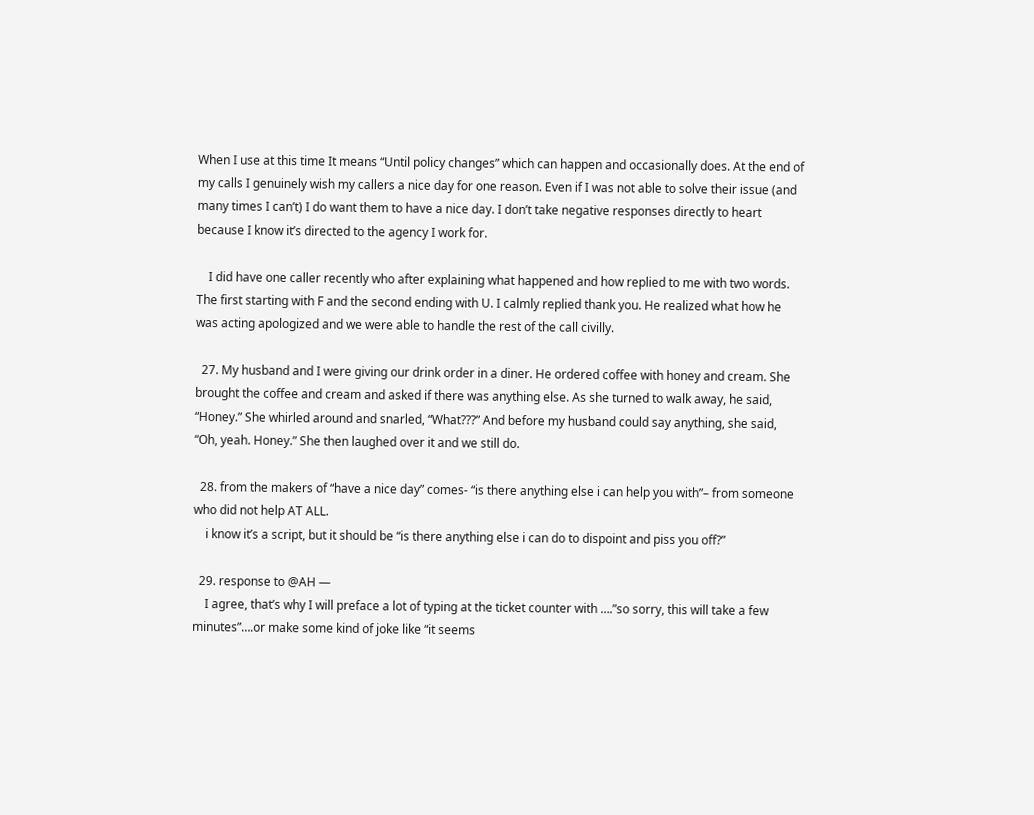When I use at this time It means “Until policy changes” which can happen and occasionally does. At the end of my calls I genuinely wish my callers a nice day for one reason. Even if I was not able to solve their issue (and many times I can’t) I do want them to have a nice day. I don’t take negative responses directly to heart because I know it’s directed to the agency I work for.

    I did have one caller recently who after explaining what happened and how replied to me with two words. The first starting with F and the second ending with U. I calmly replied thank you. He realized what how he was acting apologized and we were able to handle the rest of the call civilly.

  27. My husband and I were giving our drink order in a diner. He ordered coffee with honey and cream. She brought the coffee and cream and asked if there was anything else. As she turned to walk away, he said, “Honey.” She whirled around and snarled, “What???” And before my husband could say anything, she said, “Oh, yeah. Honey.” She then laughed over it and we still do.

  28. from the makers of “have a nice day” comes- “is there anything else i can help you with”– from someone who did not help AT ALL.
    i know it’s a script, but it should be “is there anything else i can do to dispoint and piss you off?”

  29. response to @AH —
    I agree, that’s why I will preface a lot of typing at the ticket counter with ….”so sorry, this will take a few minutes”….or make some kind of joke like “it seems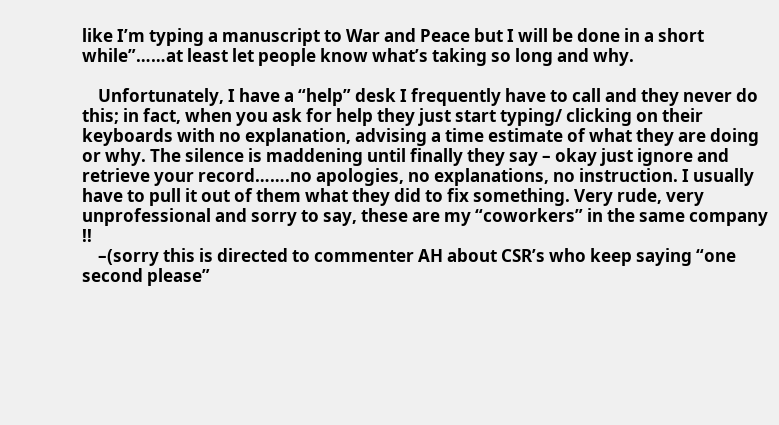like I’m typing a manuscript to War and Peace but I will be done in a short while”……at least let people know what’s taking so long and why.

    Unfortunately, I have a “help” desk I frequently have to call and they never do this; in fact, when you ask for help they just start typing/ clicking on their keyboards with no explanation, advising a time estimate of what they are doing or why. The silence is maddening until finally they say – okay just ignore and retrieve your record…….no apologies, no explanations, no instruction. I usually have to pull it out of them what they did to fix something. Very rude, very unprofessional and sorry to say, these are my “coworkers” in the same company !!
    –(sorry this is directed to commenter AH about CSR’s who keep saying “one second please”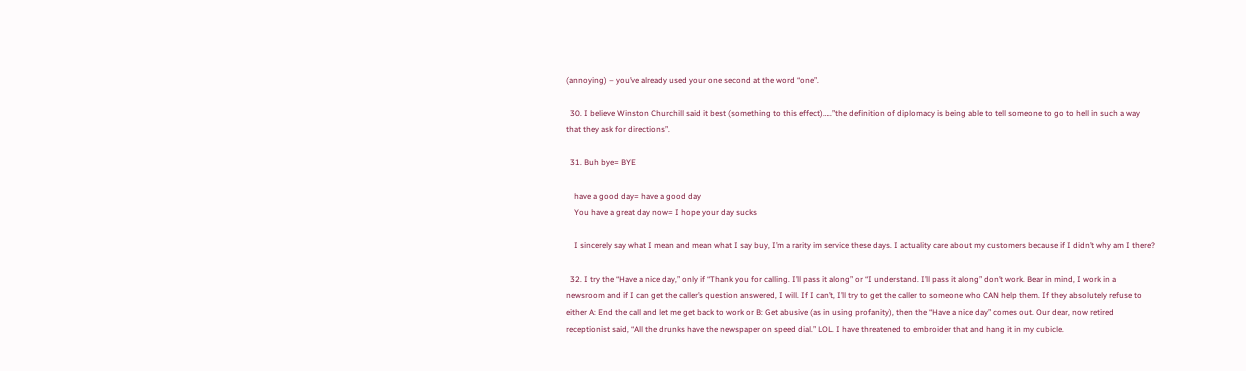(annoying) – you’ve already used your one second at the word “one”.

  30. I believe Winston Churchill said it best (something to this effect)…..”the definition of diplomacy is being able to tell someone to go to hell in such a way that they ask for directions”.

  31. Buh bye= BYE

    have a good day= have a good day
    You have a great day now= I hope your day sucks

    I sincerely say what I mean and mean what I say buy, I’m a rarity im service these days. I actuality care about my customers because if I didn’t why am I there?

  32. I try the “Have a nice day,” only if “Thank you for calling. I’ll pass it along” or “I understand. I’ll pass it along” don’t work. Bear in mind, I work in a newsroom and if I can get the caller’s question answered, I will. If I can’t, I’ll try to get the caller to someone who CAN help them. If they absolutely refuse to either A: End the call and let me get back to work or B: Get abusive (as in using profanity), then the “Have a nice day” comes out. Our dear, now retired receptionist said, “All the drunks have the newspaper on speed dial.” LOL. I have threatened to embroider that and hang it in my cubicle.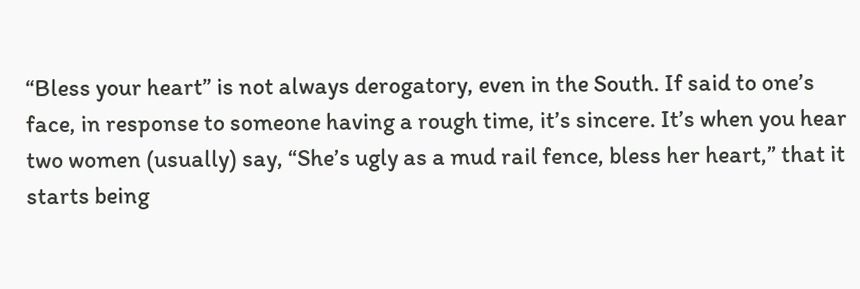“Bless your heart” is not always derogatory, even in the South. If said to one’s face, in response to someone having a rough time, it’s sincere. It’s when you hear two women (usually) say, “She’s ugly as a mud rail fence, bless her heart,” that it starts being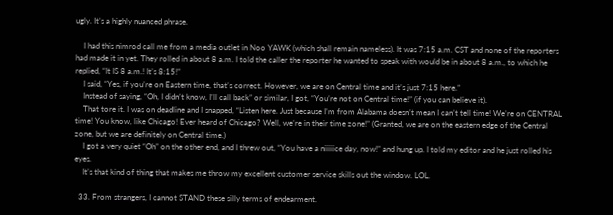ugly. It’s a highly nuanced phrase.

    I had this nimrod call me from a media outlet in Noo YAWK (which shall remain nameless). It was 7:15 a.m. CST and none of the reporters had made it in yet. They rolled in about 8 a.m. I told the caller the reporter he wanted to speak with would be in about 8 a.m., to which he replied, “It IS 8 a.m.! It’s 8:15!”
    I said, “Yes, if you’re on Eastern time, that’s correct. However, we are on Central time and it’s just 7:15 here.”
    Instead of saying, “Oh, I didn’t know, I’ll call back” or similar, I got, “You’re not on Central time!” (if you can believe it).
    That tore it. I was on deadline and I snapped, “Listen here. Just because I’m from Alabama doesn’t mean I can’t tell time! We’re on CENTRAL time! You know, like Chicago! Ever heard of Chicago? Well, we’re in their time zone!” (Granted, we are on the eastern edge of the Central zone, but we are definitely on Central time.)
    I got a very quiet “Oh” on the other end, and I threw out, “You have a niiiiice day, now!” and hung up. I told my editor and he just rolled his eyes.
    It’s that kind of thing that makes me throw my excellent customer service skills out the window. LOL.

  33. From strangers, I cannot STAND these silly terms of endearment.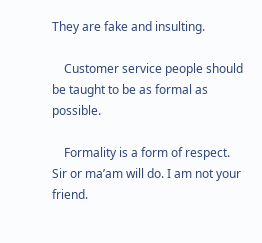They are fake and insulting.

    Customer service people should be taught to be as formal as possible.

    Formality is a form of respect. Sir or ma’am will do. I am not your friend.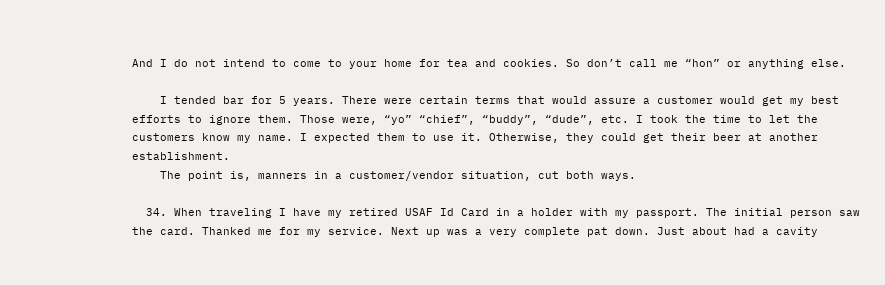And I do not intend to come to your home for tea and cookies. So don’t call me “hon” or anything else.

    I tended bar for 5 years. There were certain terms that would assure a customer would get my best efforts to ignore them. Those were, “yo” “chief”, “buddy”, “dude”, etc. I took the time to let the customers know my name. I expected them to use it. Otherwise, they could get their beer at another establishment.
    The point is, manners in a customer/vendor situation, cut both ways.

  34. When traveling I have my retired USAF Id Card in a holder with my passport. The initial person saw the card. Thanked me for my service. Next up was a very complete pat down. Just about had a cavity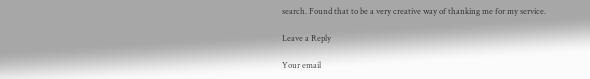search. Found that to be a very creative way of thanking me for my service.

Leave a Reply

Your email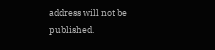address will not be published.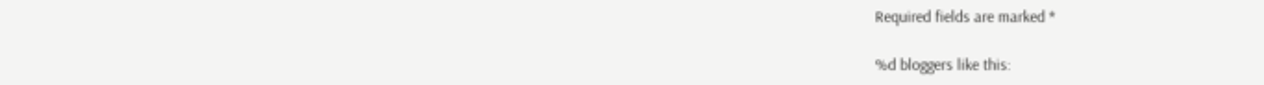Required fields are marked *

%d bloggers like this: